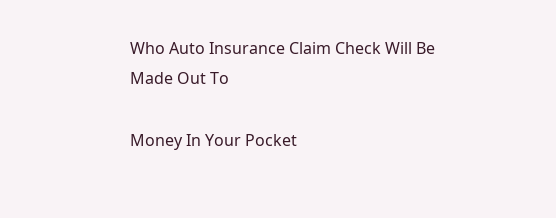Who Auto Insurance Claim Check Will Be Made Out To

Money In Your Pocket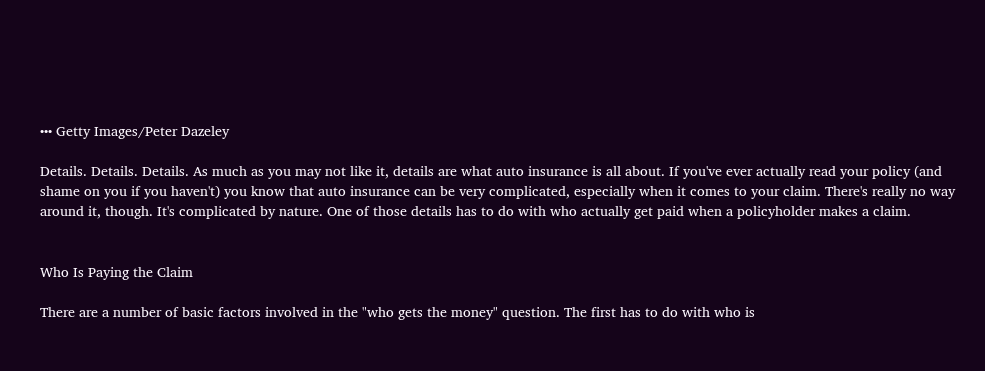••• Getty Images/Peter Dazeley

Details. Details. Details. As much as you may not like it, details are what auto insurance is all about. If you've ever actually read your policy (and shame on you if you haven't) you know that auto insurance can be very complicated, especially when it comes to your claim. There's really no way around it, though. It's complicated by nature. One of those details has to do with who actually get paid when a policyholder makes a claim.


Who Is Paying the Claim

There are a number of basic factors involved in the "who gets the money" question. The first has to do with who is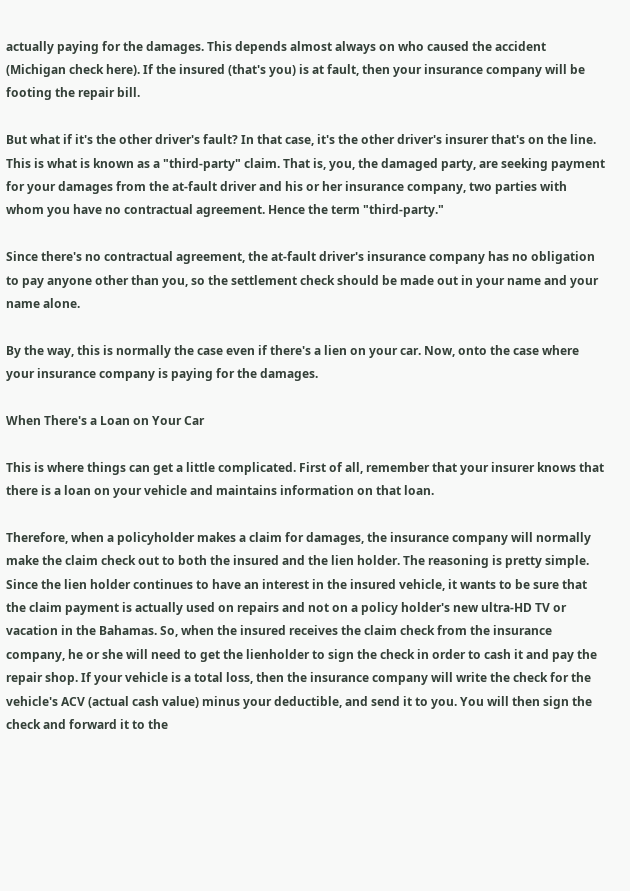actually paying for the damages. This depends almost always on who caused the accident (Michigan check here). If the insured (that's you) is at fault, then your insurance company will be footing the repair bill.

But what if it's the other driver's fault? In that case, it's the other driver's insurer that's on the line. This is what is known as a "third-party" claim. That is, you, the damaged party, are seeking payment for your damages from the at-fault driver and his or her insurance company, two parties with whom you have no contractual agreement. Hence the term "third-party."

Since there's no contractual agreement, the at-fault driver's insurance company has no obligation to pay anyone other than you, so the settlement check should be made out in your name and your name alone.

By the way, this is normally the case even if there's a lien on your car. Now, onto the case where your insurance company is paying for the damages.

When There's a Loan on Your Car

This is where things can get a little complicated. First of all, remember that your insurer knows that there is a loan on your vehicle and maintains information on that loan.

Therefore, when a policyholder makes a claim for damages, the insurance company will normally make the claim check out to both the insured and the lien holder. The reasoning is pretty simple. Since the lien holder continues to have an interest in the insured vehicle, it wants to be sure that the claim payment is actually used on repairs and not on a policy holder's new ultra-HD TV or vacation in the Bahamas. So, when the insured receives the claim check from the insurance company, he or she will need to get the lienholder to sign the check in order to cash it and pay the repair shop. If your vehicle is a total loss, then the insurance company will write the check for the vehicle's ACV (actual cash value) minus your deductible, and send it to you. You will then sign the check and forward it to the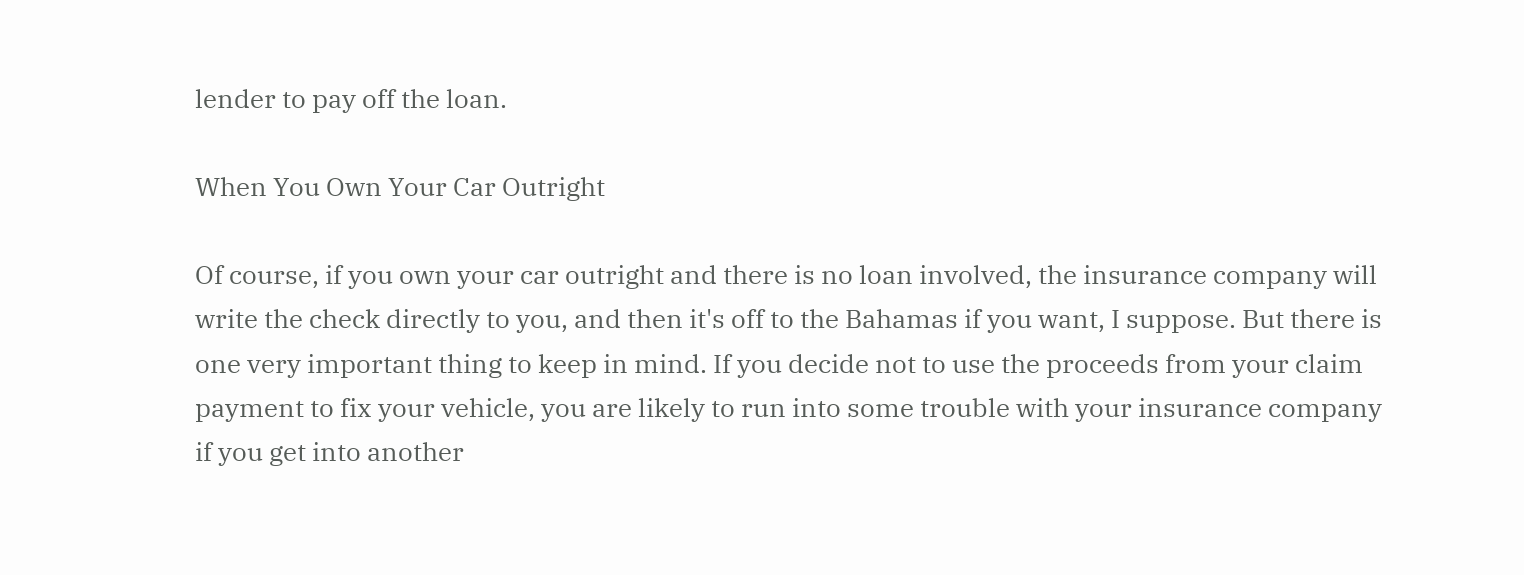lender to pay off the loan.

When You Own Your Car Outright

Of course, if you own your car outright and there is no loan involved, the insurance company will write the check directly to you, and then it's off to the Bahamas if you want, I suppose. But there is one very important thing to keep in mind. If you decide not to use the proceeds from your claim payment to fix your vehicle, you are likely to run into some trouble with your insurance company if you get into another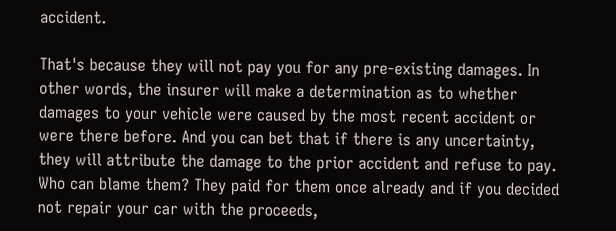accident.

That's because they will not pay you for any pre-existing damages. In other words, the insurer will make a determination as to whether damages to your vehicle were caused by the most recent accident or were there before. And you can bet that if there is any uncertainty, they will attribute the damage to the prior accident and refuse to pay. Who can blame them? They paid for them once already and if you decided not repair your car with the proceeds,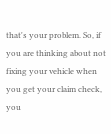that's your problem. So, if you are thinking about not fixing your vehicle when you get your claim check, you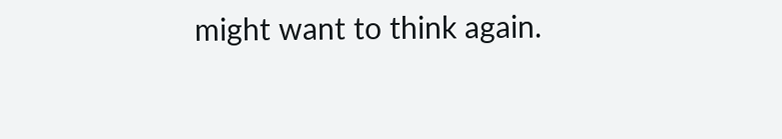might want to think again.